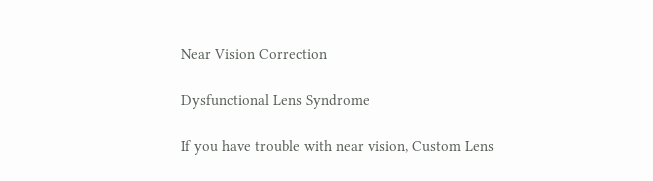Near Vision Correction

Dysfunctional Lens Syndrome

If you have trouble with near vision, Custom Lens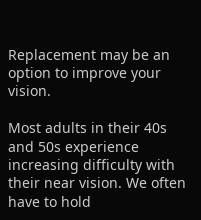Replacement may be an option to improve your vision.

Most adults in their 40s and 50s experience increasing difficulty with their near vision. We often have to hold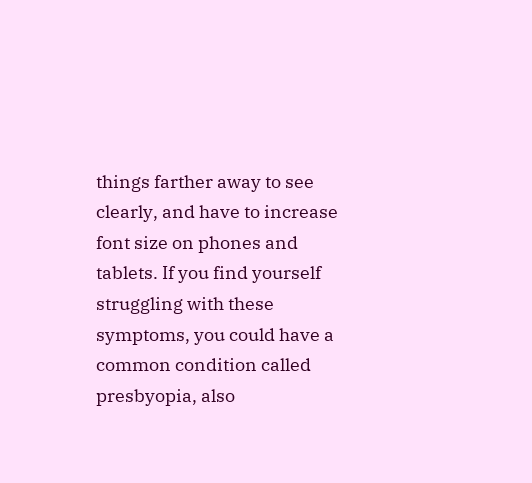things farther away to see clearly, and have to increase font size on phones and tablets. If you find yourself struggling with these symptoms, you could have a common condition called presbyopia, also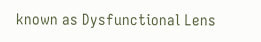known as Dysfunctional Lens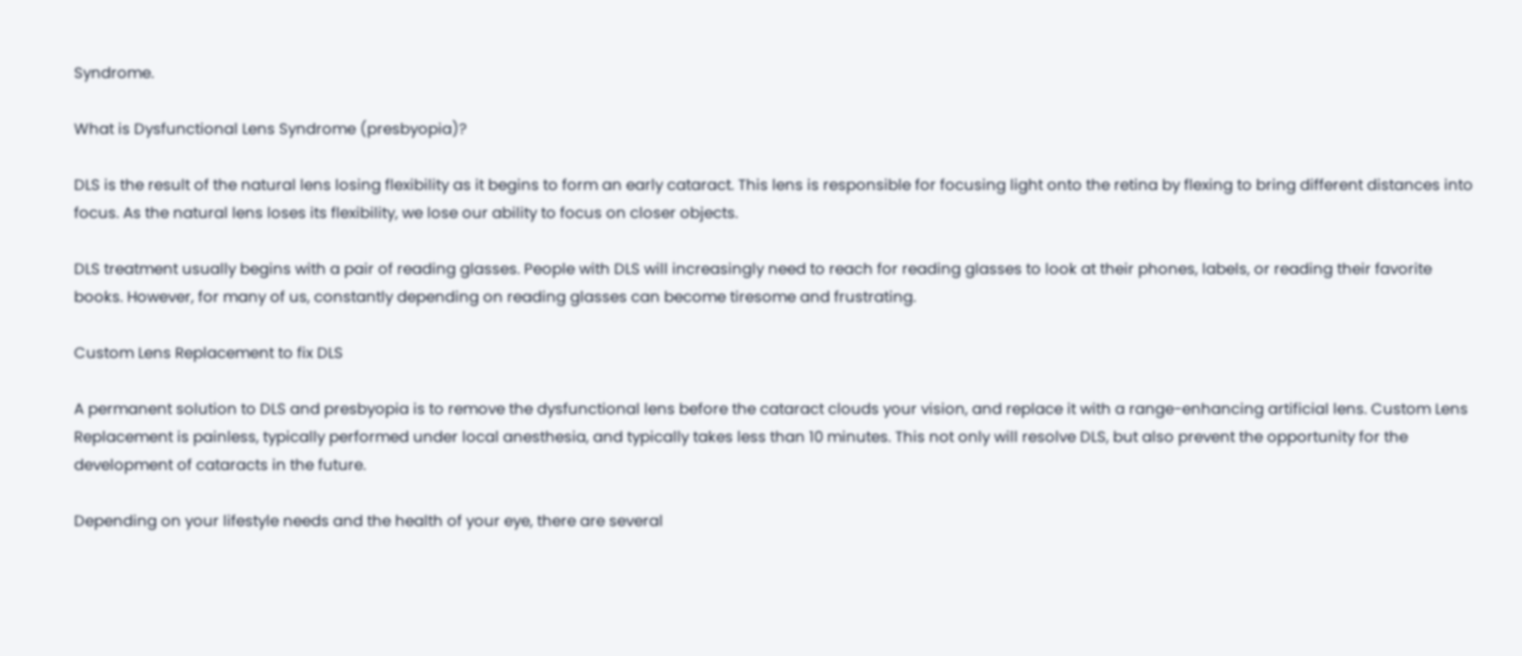Syndrome.

What is Dysfunctional Lens Syndrome (presbyopia)?

DLS is the result of the natural lens losing flexibility as it begins to form an early cataract. This lens is responsible for focusing light onto the retina by flexing to bring different distances into focus. As the natural lens loses its flexibility, we lose our ability to focus on closer objects.

DLS treatment usually begins with a pair of reading glasses. People with DLS will increasingly need to reach for reading glasses to look at their phones, labels, or reading their favorite books. However, for many of us, constantly depending on reading glasses can become tiresome and frustrating.

Custom Lens Replacement to fix DLS

A permanent solution to DLS and presbyopia is to remove the dysfunctional lens before the cataract clouds your vision, and replace it with a range-enhancing artificial lens. Custom Lens Replacement is painless, typically performed under local anesthesia, and typically takes less than 10 minutes. This not only will resolve DLS, but also prevent the opportunity for the development of cataracts in the future.

Depending on your lifestyle needs and the health of your eye, there are several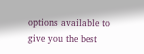options available to give you the best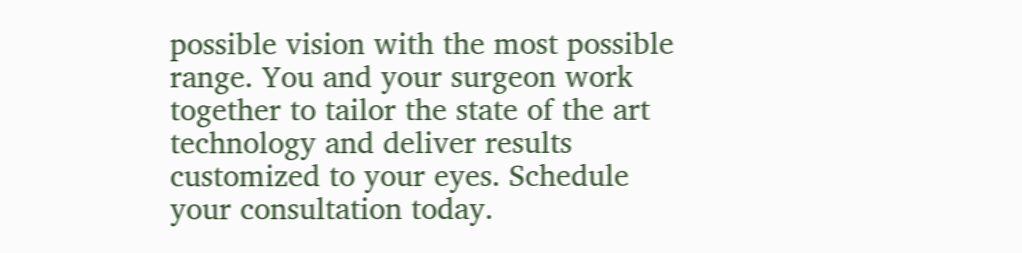possible vision with the most possible range. You and your surgeon work together to tailor the state of the art technology and deliver results customized to your eyes. Schedule your consultation today.